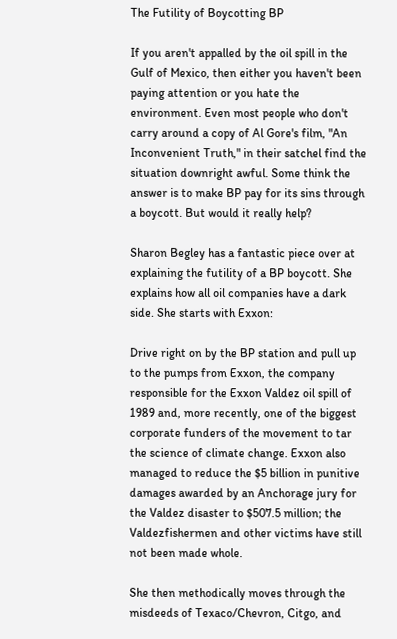The Futility of Boycotting BP

If you aren't appalled by the oil spill in the Gulf of Mexico, then either you haven't been paying attention or you hate the environment. Even most people who don't carry around a copy of Al Gore's film, "An Inconvenient Truth," in their satchel find the situation downright awful. Some think the answer is to make BP pay for its sins through a boycott. But would it really help?

Sharon Begley has a fantastic piece over at explaining the futility of a BP boycott. She explains how all oil companies have a dark side. She starts with Exxon:

Drive right on by the BP station and pull up to the pumps from Exxon, the company responsible for the Exxon Valdez oil spill of 1989 and, more recently, one of the biggest corporate funders of the movement to tar the science of climate change. Exxon also managed to reduce the $5 billion in punitive damages awarded by an Anchorage jury for the Valdez disaster to $507.5 million; the Valdezfishermen and other victims have still not been made whole.

She then methodically moves through the misdeeds of Texaco/Chevron, Citgo, and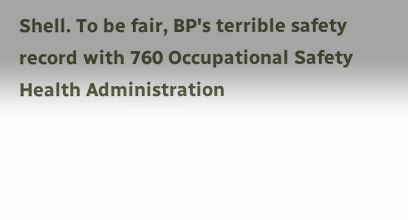Shell. To be fair, BP's terrible safety record with 760 Occupational Safety Health Administration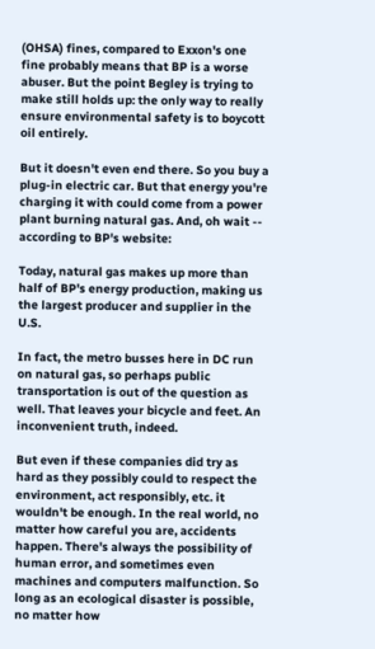(OHSA) fines, compared to Exxon's one fine probably means that BP is a worse abuser. But the point Begley is trying to make still holds up: the only way to really ensure environmental safety is to boycott oil entirely.

But it doesn't even end there. So you buy a plug-in electric car. But that energy you're charging it with could come from a power plant burning natural gas. And, oh wait -- according to BP's website:

Today, natural gas makes up more than half of BP's energy production, making us the largest producer and supplier in the U.S.

In fact, the metro busses here in DC run on natural gas, so perhaps public transportation is out of the question as well. That leaves your bicycle and feet. An inconvenient truth, indeed.

But even if these companies did try as hard as they possibly could to respect the environment, act responsibly, etc. it wouldn't be enough. In the real world, no matter how careful you are, accidents happen. There's always the possibility of human error, and sometimes even machines and computers malfunction. So long as an ecological disaster is possible, no matter how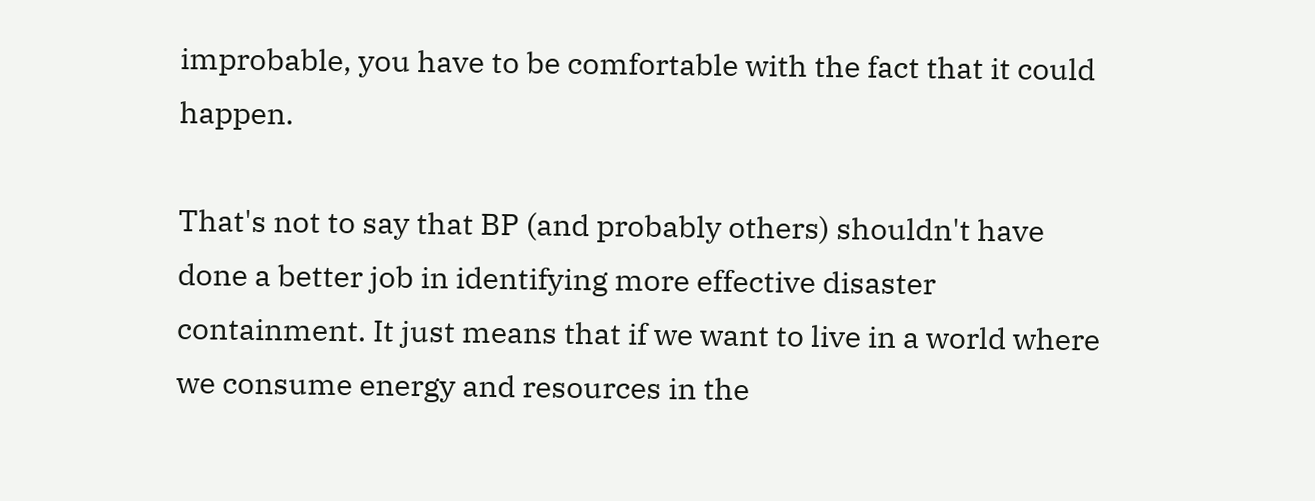improbable, you have to be comfortable with the fact that it could happen.

That's not to say that BP (and probably others) shouldn't have done a better job in identifying more effective disaster containment. It just means that if we want to live in a world where we consume energy and resources in the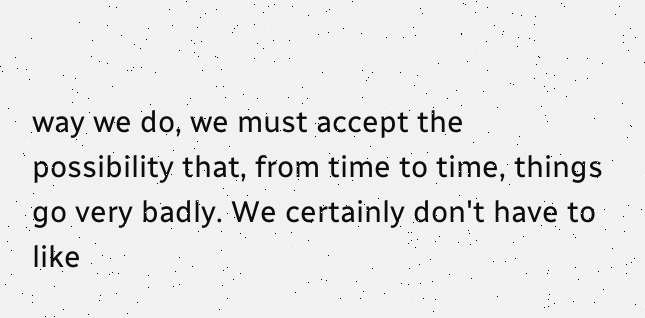way we do, we must accept the possibility that, from time to time, things go very badly. We certainly don't have to like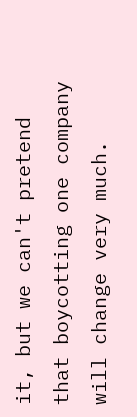it, but we can't pretend that boycotting one company will change very much.